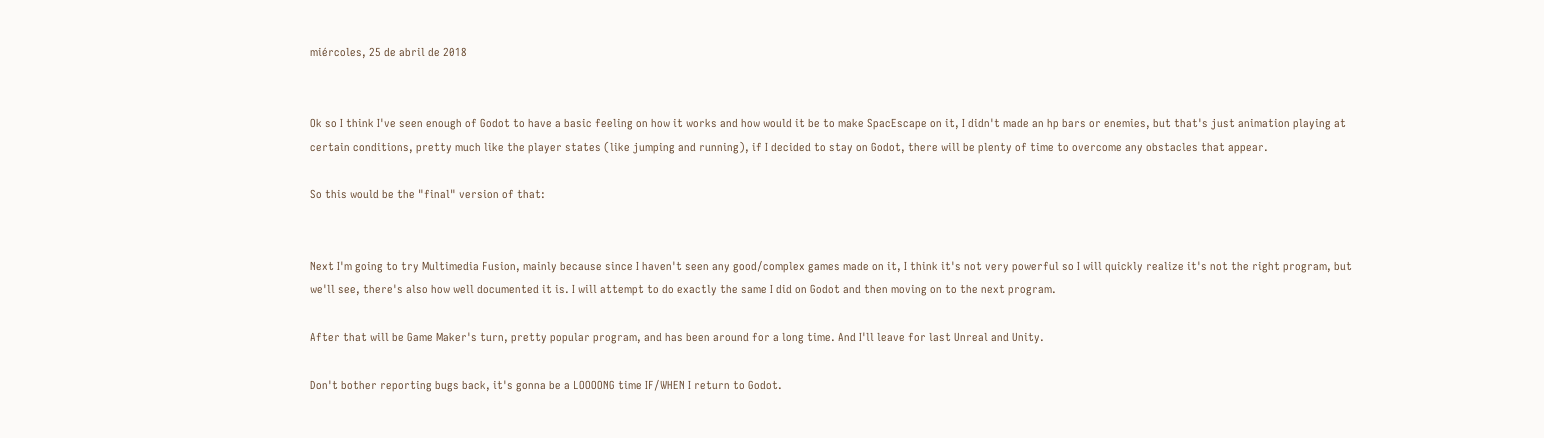miércoles, 25 de abril de 2018


Ok so I think I've seen enough of Godot to have a basic feeling on how it works and how would it be to make SpacEscape on it, I didn't made an hp bars or enemies, but that's just animation playing at certain conditions, pretty much like the player states (like jumping and running), if I decided to stay on Godot, there will be plenty of time to overcome any obstacles that appear.

So this would be the "final" version of that:


Next I'm going to try Multimedia Fusion, mainly because since I haven't seen any good/complex games made on it, I think it's not very powerful so I will quickly realize it's not the right program, but we'll see, there's also how well documented it is. I will attempt to do exactly the same I did on Godot and then moving on to the next program.

After that will be Game Maker's turn, pretty popular program, and has been around for a long time. And I'll leave for last Unreal and Unity.

Don't bother reporting bugs back, it's gonna be a LOOOONG time IF/WHEN I return to Godot.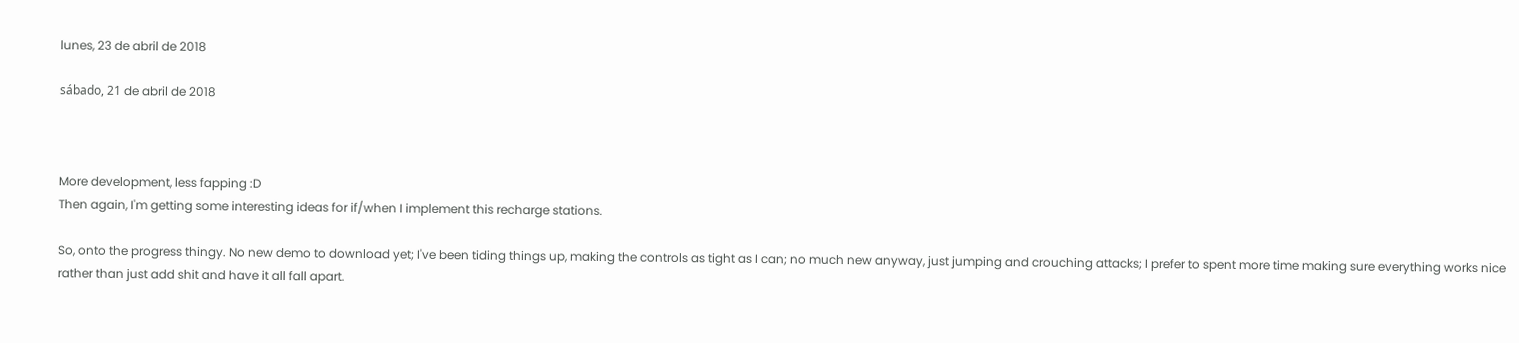lunes, 23 de abril de 2018

sábado, 21 de abril de 2018



More development, less fapping :D
Then again, I'm getting some interesting ideas for if/when I implement this recharge stations.

So, onto the progress thingy. No new demo to download yet; I've been tiding things up, making the controls as tight as I can; no much new anyway, just jumping and crouching attacks; I prefer to spent more time making sure everything works nice rather than just add shit and have it all fall apart.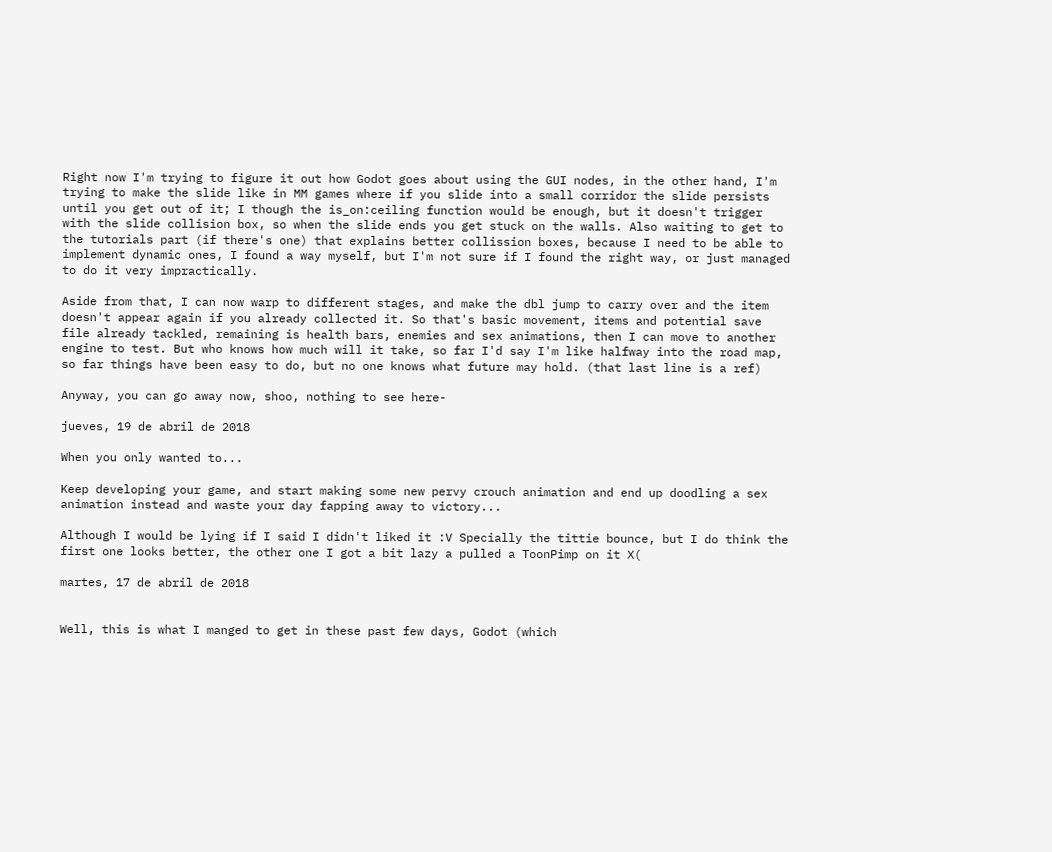Right now I'm trying to figure it out how Godot goes about using the GUI nodes, in the other hand, I'm trying to make the slide like in MM games where if you slide into a small corridor the slide persists until you get out of it; I though the is_on:ceiling function would be enough, but it doesn't trigger with the slide collision box, so when the slide ends you get stuck on the walls. Also waiting to get to the tutorials part (if there's one) that explains better collission boxes, because I need to be able to implement dynamic ones, I found a way myself, but I'm not sure if I found the right way, or just managed to do it very impractically.

Aside from that, I can now warp to different stages, and make the dbl jump to carry over and the item doesn't appear again if you already collected it. So that's basic movement, items and potential save file already tackled, remaining is health bars, enemies and sex animations, then I can move to another engine to test. But who knows how much will it take, so far I'd say I'm like halfway into the road map, so far things have been easy to do, but no one knows what future may hold. (that last line is a ref)

Anyway, you can go away now, shoo, nothing to see here-

jueves, 19 de abril de 2018

When you only wanted to...

Keep developing your game, and start making some new pervy crouch animation and end up doodling a sex animation instead and waste your day fapping away to victory...

Although I would be lying if I said I didn't liked it :V Specially the tittie bounce, but I do think the first one looks better, the other one I got a bit lazy a pulled a ToonPimp on it X(

martes, 17 de abril de 2018


Well, this is what I manged to get in these past few days, Godot (which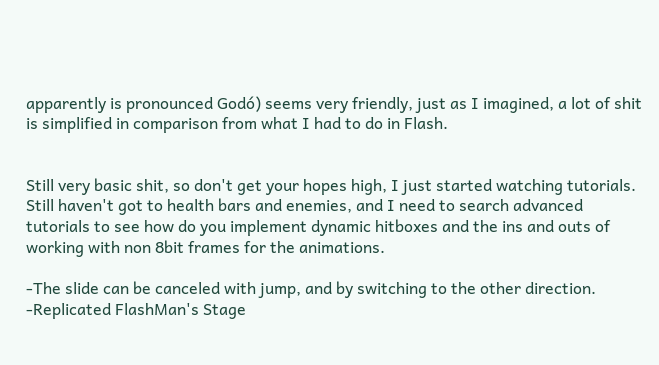apparently is pronounced Godó) seems very friendly, just as I imagined, a lot of shit is simplified in comparison from what I had to do in Flash.


Still very basic shit, so don't get your hopes high, I just started watching tutorials. Still haven't got to health bars and enemies, and I need to search advanced tutorials to see how do you implement dynamic hitboxes and the ins and outs of working with non 8bit frames for the animations.

-The slide can be canceled with jump, and by switching to the other direction.
-Replicated FlashMan's Stage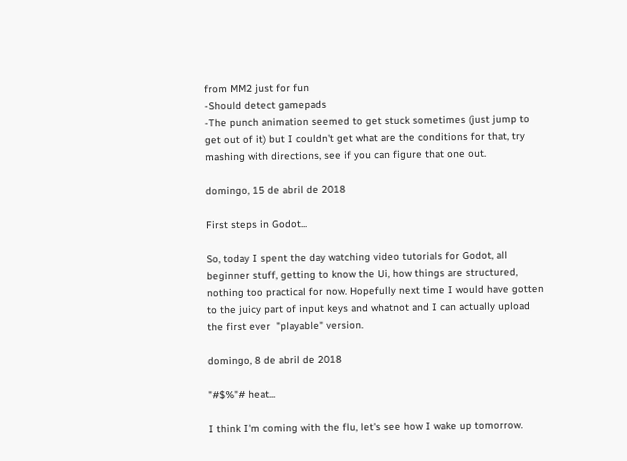from MM2 just for fun
-Should detect gamepads
-The punch animation seemed to get stuck sometimes (just jump to get out of it) but I couldn't get what are the conditions for that, try mashing with directions, see if you can figure that one out.

domingo, 15 de abril de 2018

First steps in Godot...

So, today I spent the day watching video tutorials for Godot, all beginner stuff, getting to know the Ui, how things are structured, nothing too practical for now. Hopefully next time I would have gotten to the juicy part of input keys and whatnot and I can actually upload the first ever  "playable" version.

domingo, 8 de abril de 2018

"#$%"# heat...

I think I'm coming with the flu, let's see how I wake up tomorrow.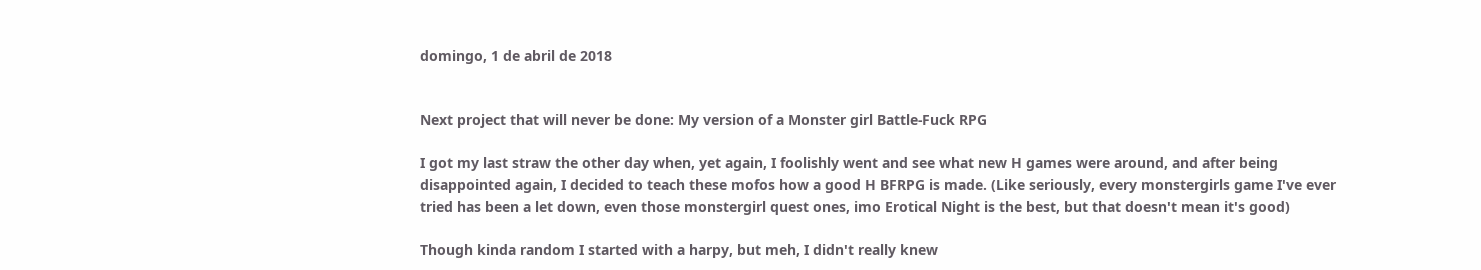domingo, 1 de abril de 2018


Next project that will never be done: My version of a Monster girl Battle-Fuck RPG

I got my last straw the other day when, yet again, I foolishly went and see what new H games were around, and after being disappointed again, I decided to teach these mofos how a good H BFRPG is made. (Like seriously, every monstergirls game I've ever tried has been a let down, even those monstergirl quest ones, imo Erotical Night is the best, but that doesn't mean it's good)

Though kinda random I started with a harpy, but meh, I didn't really knew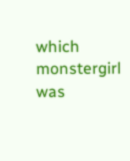which monstergirl was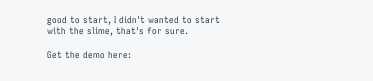good to start, I didn't wanted to start with the slime, that's for sure.

Get the demo here: